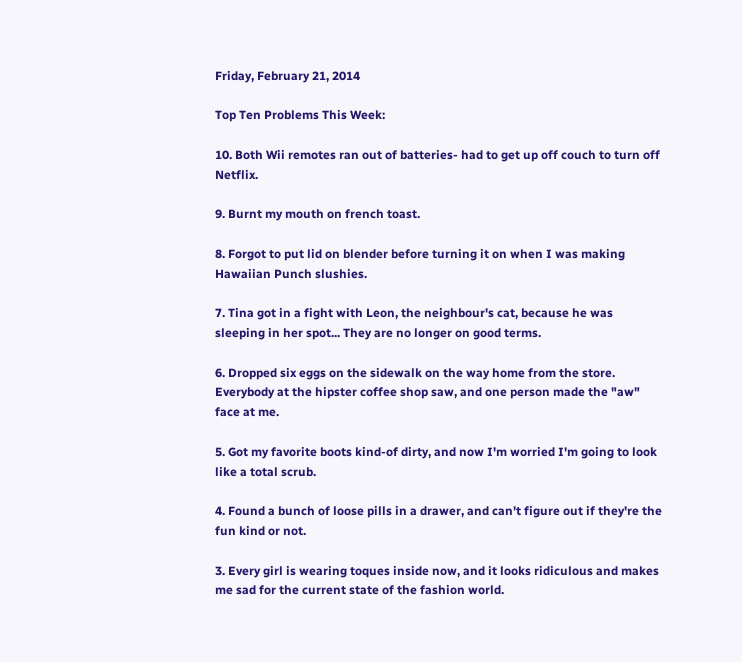Friday, February 21, 2014

Top Ten Problems This Week:

10. Both Wii remotes ran out of batteries- had to get up off couch to turn off Netflix.

9. Burnt my mouth on french toast.

8. Forgot to put lid on blender before turning it on when I was making Hawaiian Punch slushies.

7. Tina got in a fight with Leon, the neighbour's cat, because he was sleeping in her spot... They are no longer on good terms.

6. Dropped six eggs on the sidewalk on the way home from the store. Everybody at the hipster coffee shop saw, and one person made the "aw" face at me.

5. Got my favorite boots kind-of dirty, and now I'm worried I'm going to look like a total scrub.

4. Found a bunch of loose pills in a drawer, and can't figure out if they're the fun kind or not.

3. Every girl is wearing toques inside now, and it looks ridiculous and makes me sad for the current state of the fashion world.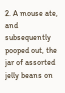2. A mouse ate, and subsequently pooped out, the jar of assorted jelly beans on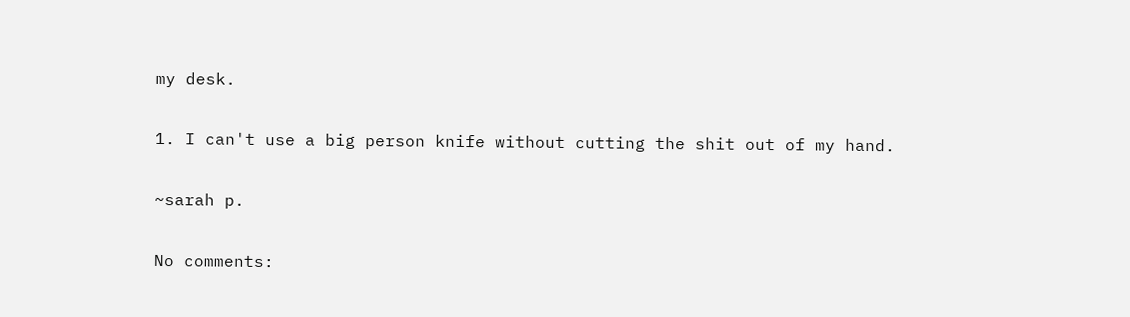my desk.

1. I can't use a big person knife without cutting the shit out of my hand.

~sarah p.

No comments: